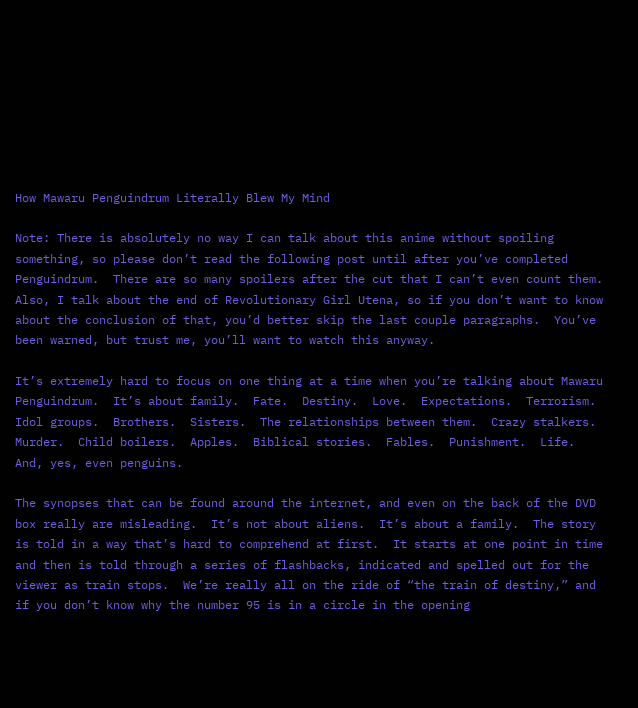How Mawaru Penguindrum Literally Blew My Mind

Note: There is absolutely no way I can talk about this anime without spoiling something, so please don’t read the following post until after you’ve completed Penguindrum.  There are so many spoilers after the cut that I can’t even count them.  Also, I talk about the end of Revolutionary Girl Utena, so if you don’t want to know about the conclusion of that, you’d better skip the last couple paragraphs.  You’ve been warned, but trust me, you’ll want to watch this anyway.

It’s extremely hard to focus on one thing at a time when you’re talking about Mawaru Penguindrum.  It’s about family.  Fate.  Destiny.  Love.  Expectations.  Terrorism.  Idol groups.  Brothers.  Sisters.  The relationships between them.  Crazy stalkers.  Murder.  Child boilers.  Apples.  Biblical stories.  Fables.  Punishment.  Life.  And, yes, even penguins.

The synopses that can be found around the internet, and even on the back of the DVD box really are misleading.  It’s not about aliens.  It’s about a family.  The story is told in a way that’s hard to comprehend at first.  It starts at one point in time and then is told through a series of flashbacks, indicated and spelled out for the viewer as train stops.  We’re really all on the ride of “the train of destiny,” and if you don’t know why the number 95 is in a circle in the opening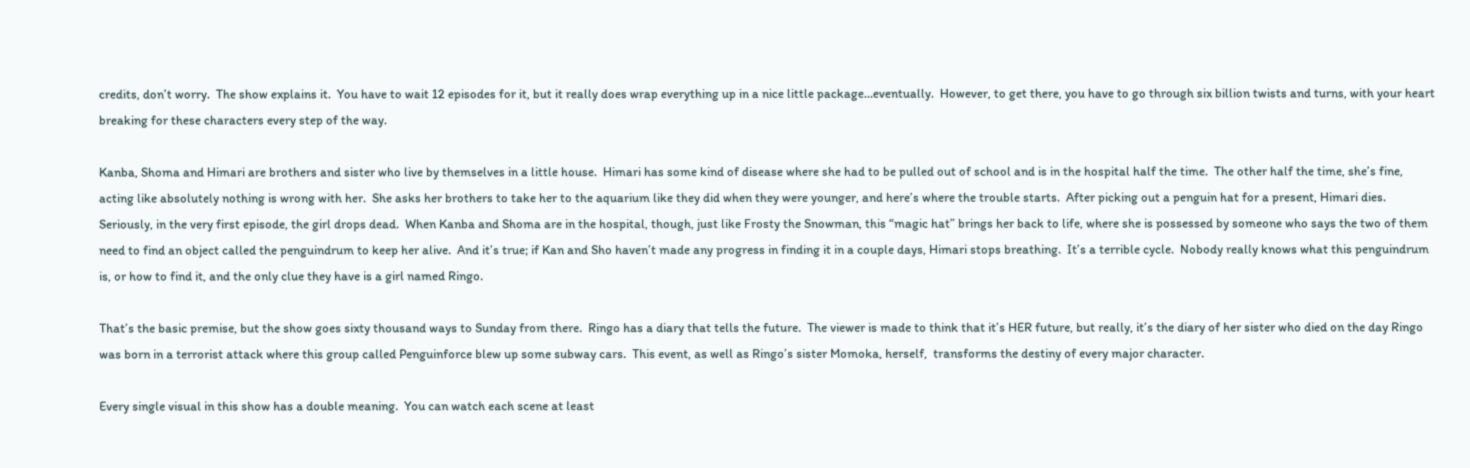credits, don’t worry.  The show explains it.  You have to wait 12 episodes for it, but it really does wrap everything up in a nice little package…eventually.  However, to get there, you have to go through six billion twists and turns, with your heart breaking for these characters every step of the way.

Kanba, Shoma and Himari are brothers and sister who live by themselves in a little house.  Himari has some kind of disease where she had to be pulled out of school and is in the hospital half the time.  The other half the time, she’s fine, acting like absolutely nothing is wrong with her.  She asks her brothers to take her to the aquarium like they did when they were younger, and here’s where the trouble starts.  After picking out a penguin hat for a present, Himari dies.  Seriously, in the very first episode, the girl drops dead.  When Kanba and Shoma are in the hospital, though, just like Frosty the Snowman, this “magic hat” brings her back to life, where she is possessed by someone who says the two of them need to find an object called the penguindrum to keep her alive.  And it’s true; if Kan and Sho haven’t made any progress in finding it in a couple days, Himari stops breathing.  It’s a terrible cycle.  Nobody really knows what this penguindrum is, or how to find it, and the only clue they have is a girl named Ringo.

That’s the basic premise, but the show goes sixty thousand ways to Sunday from there.  Ringo has a diary that tells the future.  The viewer is made to think that it’s HER future, but really, it’s the diary of her sister who died on the day Ringo was born in a terrorist attack where this group called Penguinforce blew up some subway cars.  This event, as well as Ringo’s sister Momoka, herself,  transforms the destiny of every major character.

Every single visual in this show has a double meaning.  You can watch each scene at least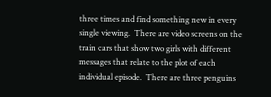three times and find something new in every single viewing.  There are video screens on the train cars that show two girls with different messages that relate to the plot of each individual episode.  There are three penguins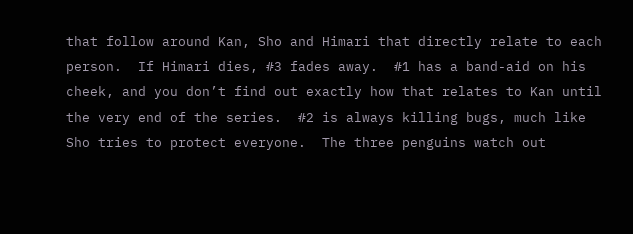that follow around Kan, Sho and Himari that directly relate to each person.  If Himari dies, #3 fades away.  #1 has a band-aid on his cheek, and you don’t find out exactly how that relates to Kan until the very end of the series.  #2 is always killing bugs, much like Sho tries to protect everyone.  The three penguins watch out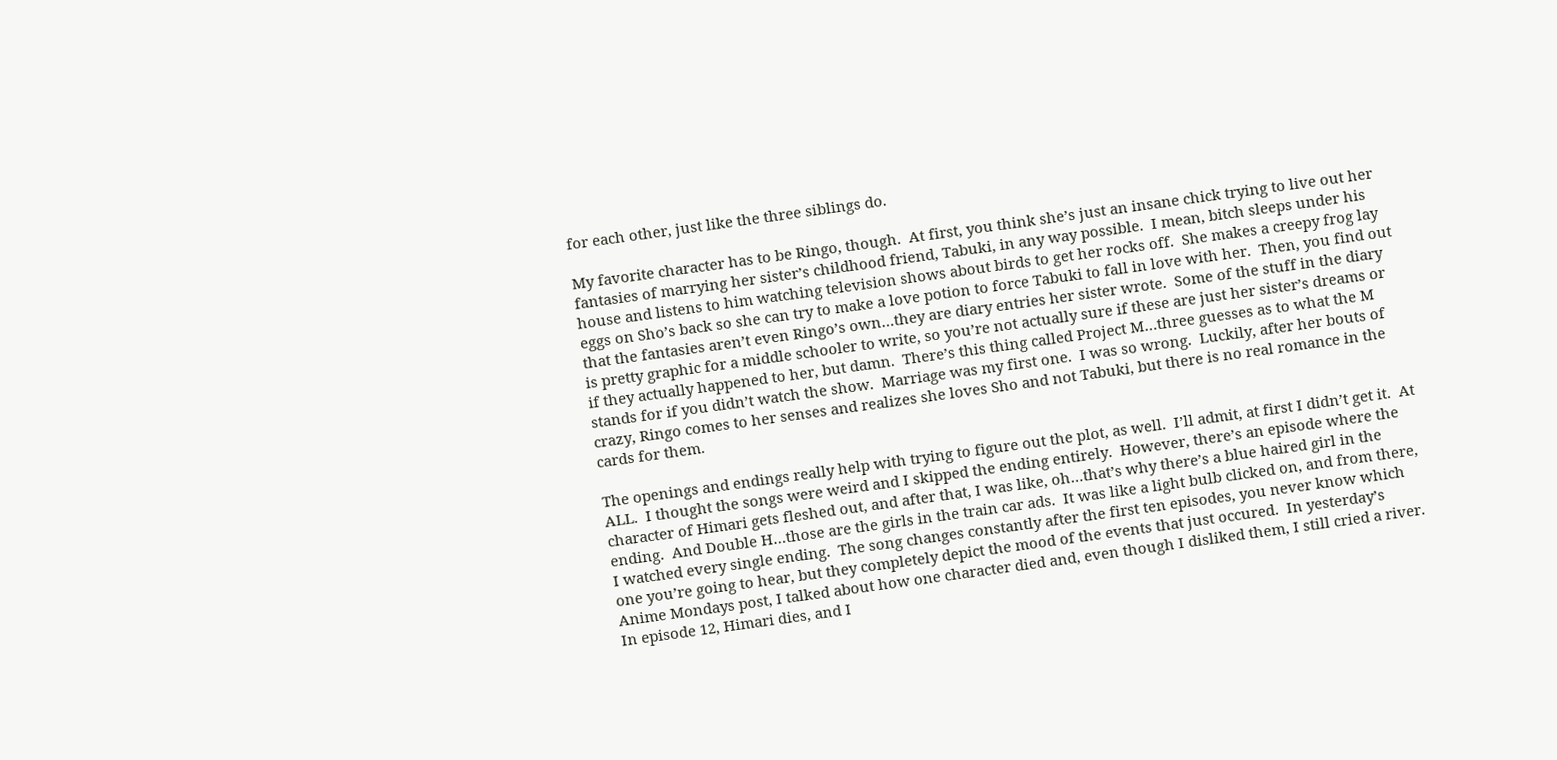for each other, just like the three siblings do.

My favorite character has to be Ringo, though.  At first, you think she’s just an insane chick trying to live out her fantasies of marrying her sister’s childhood friend, Tabuki, in any way possible.  I mean, bitch sleeps under his house and listens to him watching television shows about birds to get her rocks off.  She makes a creepy frog lay eggs on Sho’s back so she can try to make a love potion to force Tabuki to fall in love with her.  Then, you find out that the fantasies aren’t even Ringo’s own…they are diary entries her sister wrote.  Some of the stuff in the diary is pretty graphic for a middle schooler to write, so you’re not actually sure if these are just her sister’s dreams or if they actually happened to her, but damn.  There’s this thing called Project M…three guesses as to what the M stands for if you didn’t watch the show.  Marriage was my first one.  I was so wrong.  Luckily, after her bouts of crazy, Ringo comes to her senses and realizes she loves Sho and not Tabuki, but there is no real romance in the cards for them.

The openings and endings really help with trying to figure out the plot, as well.  I’ll admit, at first I didn’t get it.  At ALL.  I thought the songs were weird and I skipped the ending entirely.  However, there’s an episode where the character of Himari gets fleshed out, and after that, I was like, oh…that’s why there’s a blue haired girl in the ending.  And Double H…those are the girls in the train car ads.  It was like a light bulb clicked on, and from there, I watched every single ending.  The song changes constantly after the first ten episodes, you never know which one you’re going to hear, but they completely depict the mood of the events that just occured.  In yesterday’s Anime Mondays post, I talked about how one character died and, even though I disliked them, I still cried a river.  In episode 12, Himari dies, and I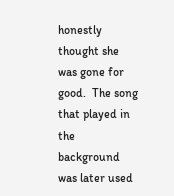honestly thought she was gone for good.  The song that played in the background was later used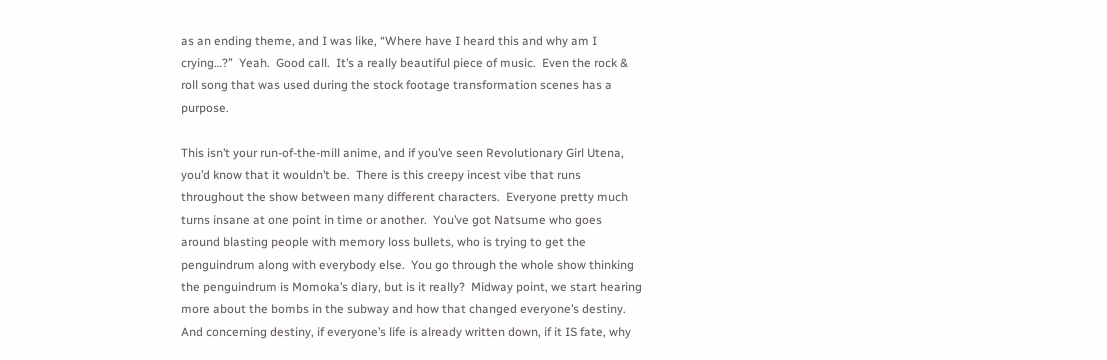as an ending theme, and I was like, “Where have I heard this and why am I crying…?”  Yeah.  Good call.  It’s a really beautiful piece of music.  Even the rock & roll song that was used during the stock footage transformation scenes has a purpose.

This isn’t your run-of-the-mill anime, and if you’ve seen Revolutionary Girl Utena, you’d know that it wouldn’t be.  There is this creepy incest vibe that runs throughout the show between many different characters.  Everyone pretty much turns insane at one point in time or another.  You’ve got Natsume who goes around blasting people with memory loss bullets, who is trying to get the penguindrum along with everybody else.  You go through the whole show thinking the penguindrum is Momoka’s diary, but is it really?  Midway point, we start hearing more about the bombs in the subway and how that changed everyone’s destiny.  And concerning destiny, if everyone’s life is already written down, if it IS fate, why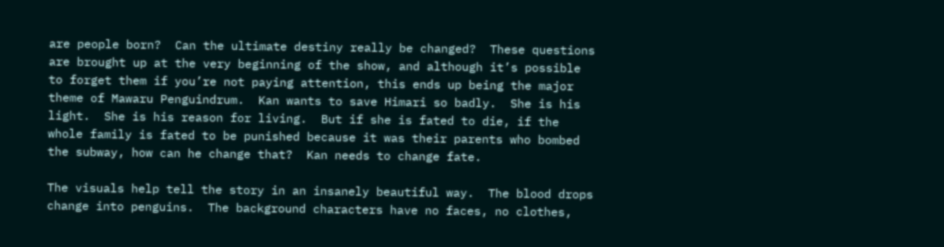are people born?  Can the ultimate destiny really be changed?  These questions are brought up at the very beginning of the show, and although it’s possible to forget them if you’re not paying attention, this ends up being the major theme of Mawaru Penguindrum.  Kan wants to save Himari so badly.  She is his light.  She is his reason for living.  But if she is fated to die, if the whole family is fated to be punished because it was their parents who bombed the subway, how can he change that?  Kan needs to change fate.

The visuals help tell the story in an insanely beautiful way.  The blood drops change into penguins.  The background characters have no faces, no clothes,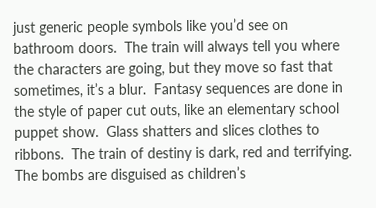just generic people symbols like you’d see on bathroom doors.  The train will always tell you where the characters are going, but they move so fast that sometimes, it’s a blur.  Fantasy sequences are done in the style of paper cut outs, like an elementary school puppet show.  Glass shatters and slices clothes to ribbons.  The train of destiny is dark, red and terrifying.  The bombs are disguised as children’s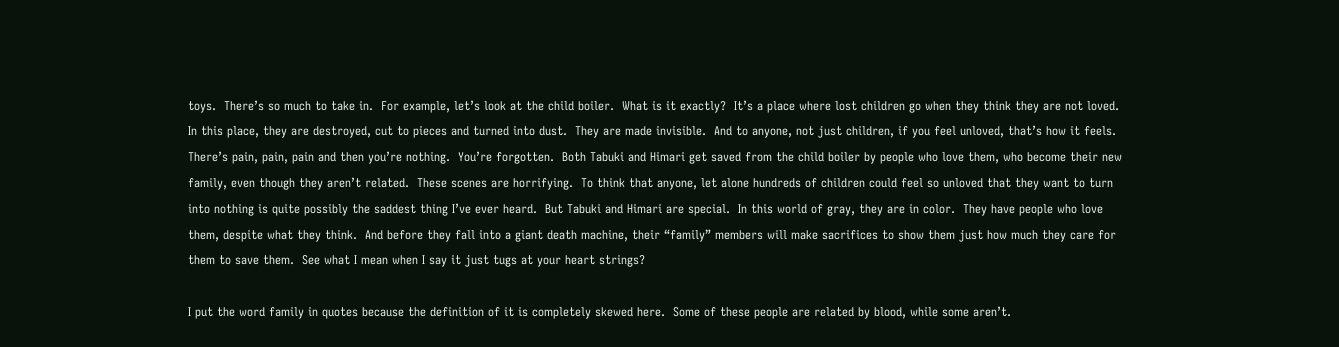toys.  There’s so much to take in.  For example, let’s look at the child boiler.  What is it exactly?  It’s a place where lost children go when they think they are not loved.  In this place, they are destroyed, cut to pieces and turned into dust.  They are made invisible.  And to anyone, not just children, if you feel unloved, that’s how it feels.  There’s pain, pain, pain and then you’re nothing.  You’re forgotten.  Both Tabuki and Himari get saved from the child boiler by people who love them, who become their new family, even though they aren’t related.  These scenes are horrifying.  To think that anyone, let alone hundreds of children could feel so unloved that they want to turn into nothing is quite possibly the saddest thing I’ve ever heard.  But Tabuki and Himari are special.  In this world of gray, they are in color.  They have people who love them, despite what they think.  And before they fall into a giant death machine, their “family” members will make sacrifices to show them just how much they care for them to save them.  See what I mean when I say it just tugs at your heart strings?

I put the word family in quotes because the definition of it is completely skewed here.  Some of these people are related by blood, while some aren’t.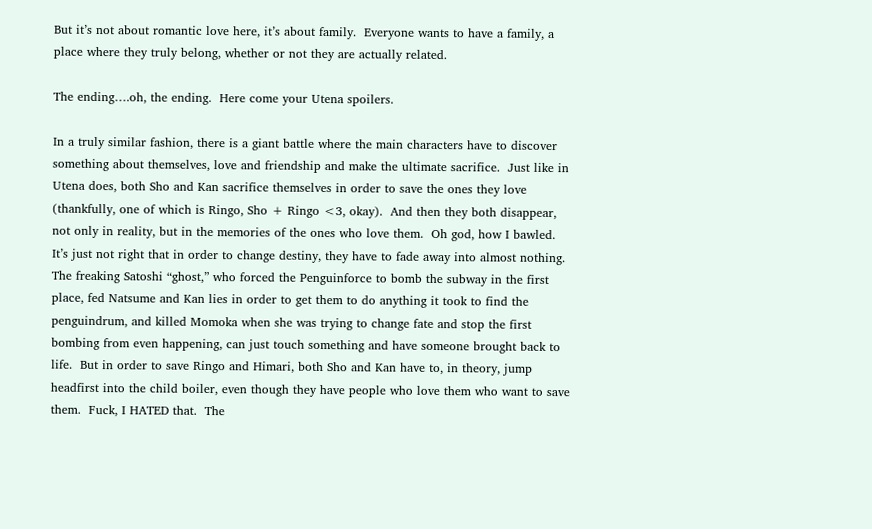But it’s not about romantic love here, it’s about family.  Everyone wants to have a family, a place where they truly belong, whether or not they are actually related.

The ending….oh, the ending.  Here come your Utena spoilers.

In a truly similar fashion, there is a giant battle where the main characters have to discover something about themselves, love and friendship and make the ultimate sacrifice.  Just like in Utena does, both Sho and Kan sacrifice themselves in order to save the ones they love (thankfully, one of which is Ringo, Sho + Ringo <3, okay).  And then they both disappear, not only in reality, but in the memories of the ones who love them.  Oh god, how I bawled.  It’s just not right that in order to change destiny, they have to fade away into almost nothing.  The freaking Satoshi “ghost,” who forced the Penguinforce to bomb the subway in the first place, fed Natsume and Kan lies in order to get them to do anything it took to find the penguindrum, and killed Momoka when she was trying to change fate and stop the first bombing from even happening, can just touch something and have someone brought back to life.  But in order to save Ringo and Himari, both Sho and Kan have to, in theory, jump headfirst into the child boiler, even though they have people who love them who want to save them.  Fuck, I HATED that.  The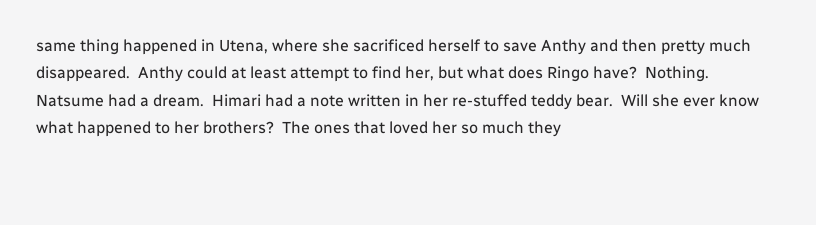same thing happened in Utena, where she sacrificed herself to save Anthy and then pretty much disappeared.  Anthy could at least attempt to find her, but what does Ringo have?  Nothing.  Natsume had a dream.  Himari had a note written in her re-stuffed teddy bear.  Will she ever know what happened to her brothers?  The ones that loved her so much they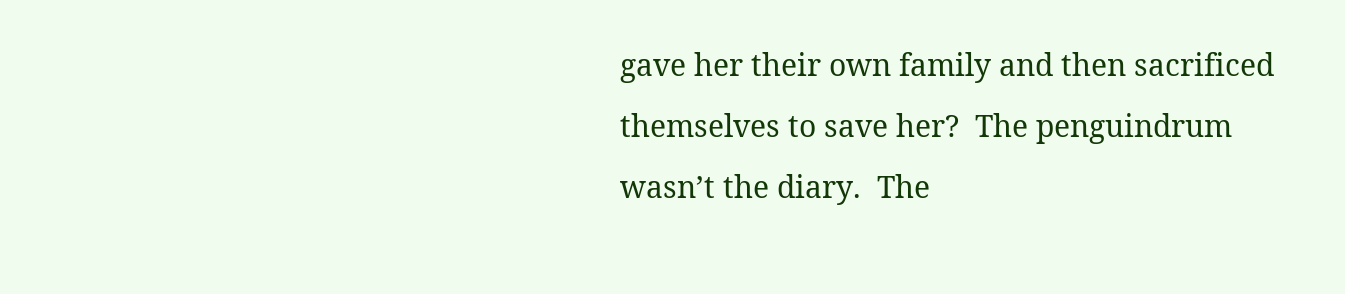gave her their own family and then sacrificed themselves to save her?  The penguindrum wasn’t the diary.  The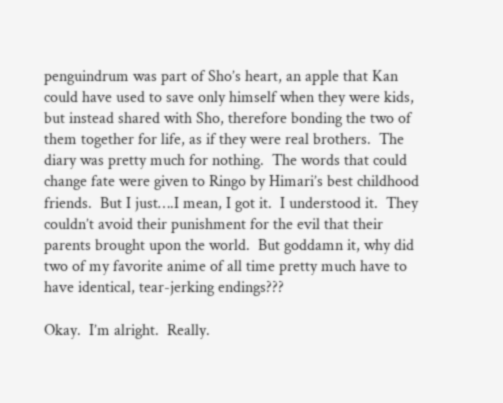penguindrum was part of Sho’s heart, an apple that Kan could have used to save only himself when they were kids, but instead shared with Sho, therefore bonding the two of them together for life, as if they were real brothers.  The diary was pretty much for nothing.  The words that could change fate were given to Ringo by Himari’s best childhood friends.  But I just….I mean, I got it.  I understood it.  They couldn’t avoid their punishment for the evil that their parents brought upon the world.  But goddamn it, why did two of my favorite anime of all time pretty much have to have identical, tear-jerking endings???

Okay.  I’m alright.  Really.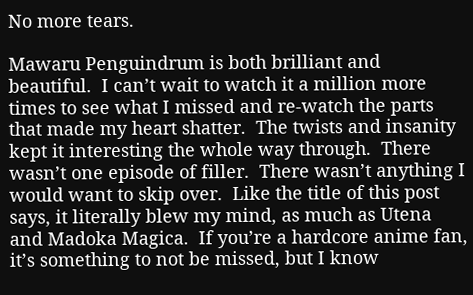No more tears.

Mawaru Penguindrum is both brilliant and beautiful.  I can’t wait to watch it a million more times to see what I missed and re-watch the parts that made my heart shatter.  The twists and insanity kept it interesting the whole way through.  There wasn’t one episode of filler.  There wasn’t anything I would want to skip over.  Like the title of this post says, it literally blew my mind, as much as Utena and Madoka Magica.  If you’re a hardcore anime fan, it’s something to not be missed, but I know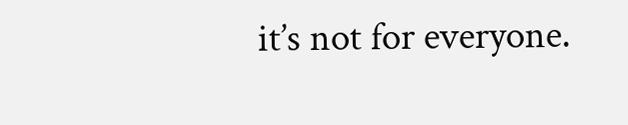it’s not for everyone.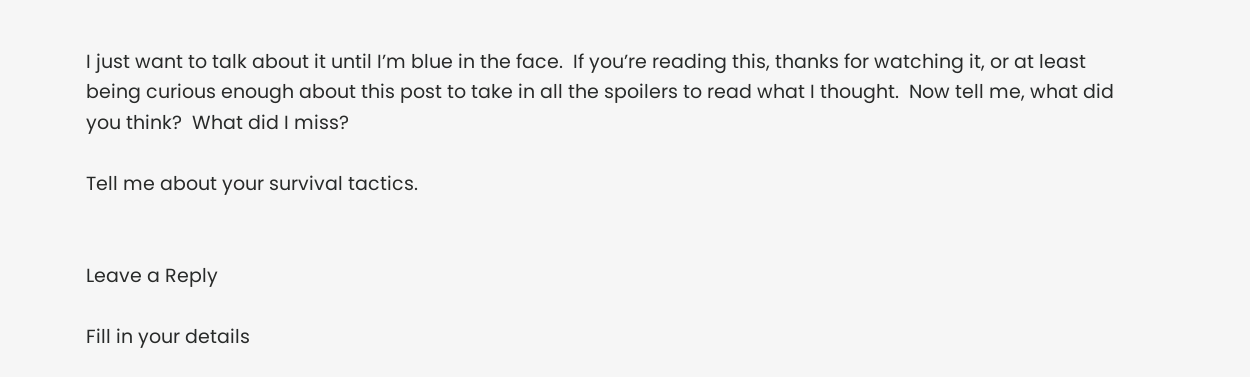I just want to talk about it until I’m blue in the face.  If you’re reading this, thanks for watching it, or at least being curious enough about this post to take in all the spoilers to read what I thought.  Now tell me, what did you think?  What did I miss?

Tell me about your survival tactics.


Leave a Reply

Fill in your details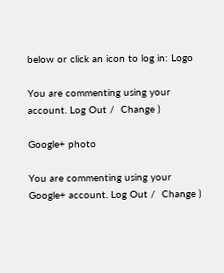below or click an icon to log in: Logo

You are commenting using your account. Log Out /  Change )

Google+ photo

You are commenting using your Google+ account. Log Out /  Change )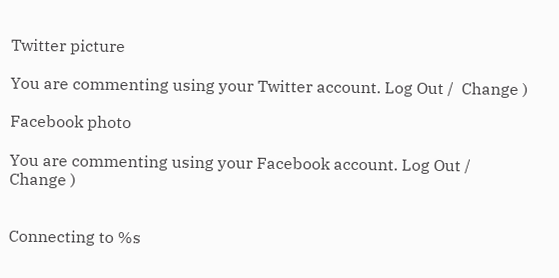Twitter picture

You are commenting using your Twitter account. Log Out /  Change )

Facebook photo

You are commenting using your Facebook account. Log Out /  Change )


Connecting to %s